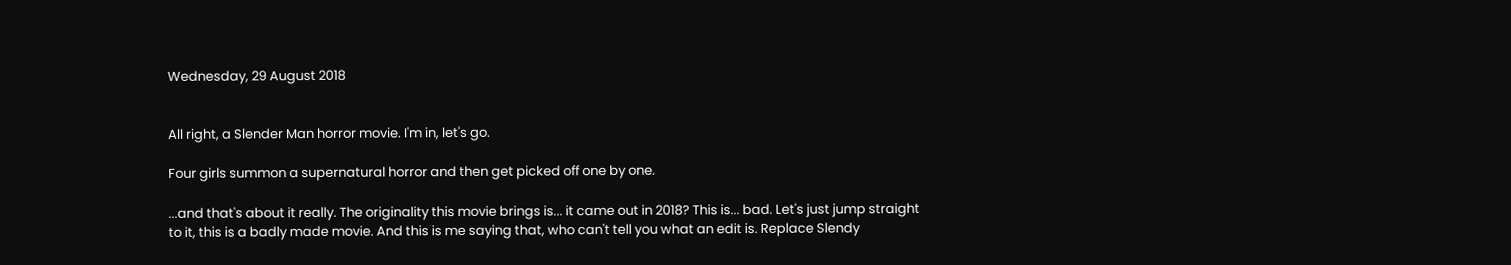Wednesday, 29 August 2018


All right, a Slender Man horror movie. I'm in, let's go.

Four girls summon a supernatural horror and then get picked off one by one.

...and that's about it really. The originality this movie brings is... it came out in 2018? This is... bad. Let's just jump straight to it, this is a badly made movie. And this is me saying that, who can't tell you what an edit is. Replace Slendy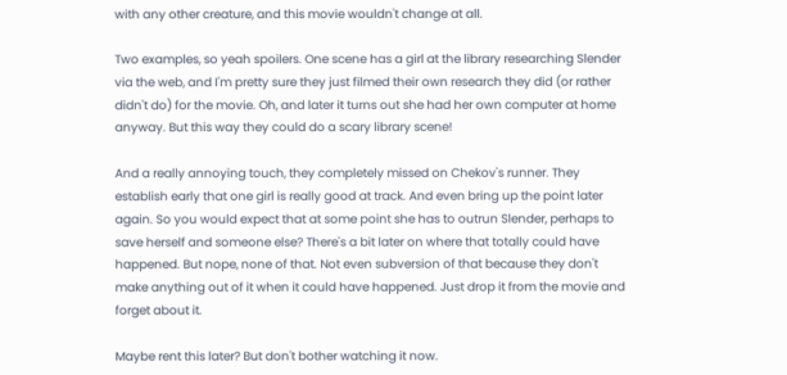with any other creature, and this movie wouldn't change at all.

Two examples, so yeah spoilers. One scene has a girl at the library researching Slender via the web, and I'm pretty sure they just filmed their own research they did (or rather didn't do) for the movie. Oh, and later it turns out she had her own computer at home anyway. But this way they could do a scary library scene!

And a really annoying touch, they completely missed on Chekov's runner. They establish early that one girl is really good at track. And even bring up the point later again. So you would expect that at some point she has to outrun Slender, perhaps to save herself and someone else? There's a bit later on where that totally could have happened. But nope, none of that. Not even subversion of that because they don't make anything out of it when it could have happened. Just drop it from the movie and forget about it.

Maybe rent this later? But don't bother watching it now.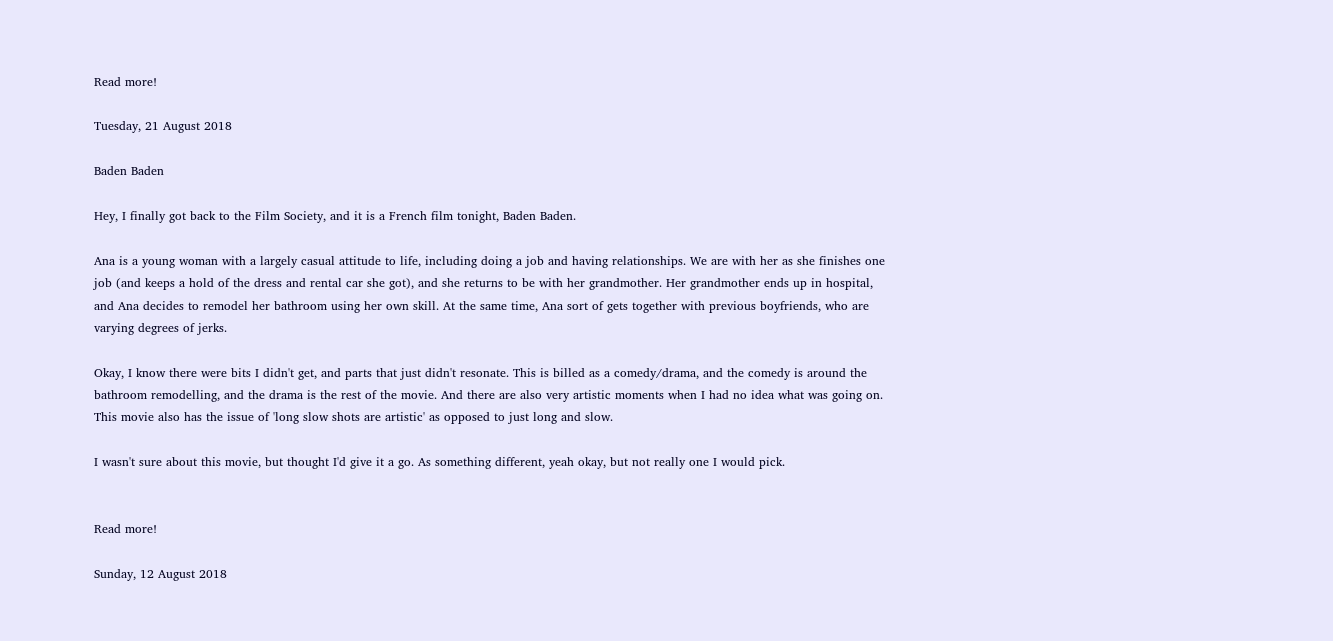Read more!

Tuesday, 21 August 2018

Baden Baden

Hey, I finally got back to the Film Society, and it is a French film tonight, Baden Baden.

Ana is a young woman with a largely casual attitude to life, including doing a job and having relationships. We are with her as she finishes one job (and keeps a hold of the dress and rental car she got), and she returns to be with her grandmother. Her grandmother ends up in hospital, and Ana decides to remodel her bathroom using her own skill. At the same time, Ana sort of gets together with previous boyfriends, who are varying degrees of jerks.

Okay, I know there were bits I didn't get, and parts that just didn't resonate. This is billed as a comedy/drama, and the comedy is around the bathroom remodelling, and the drama is the rest of the movie. And there are also very artistic moments when I had no idea what was going on. This movie also has the issue of 'long slow shots are artistic' as opposed to just long and slow.

I wasn't sure about this movie, but thought I'd give it a go. As something different, yeah okay, but not really one I would pick.


Read more!

Sunday, 12 August 2018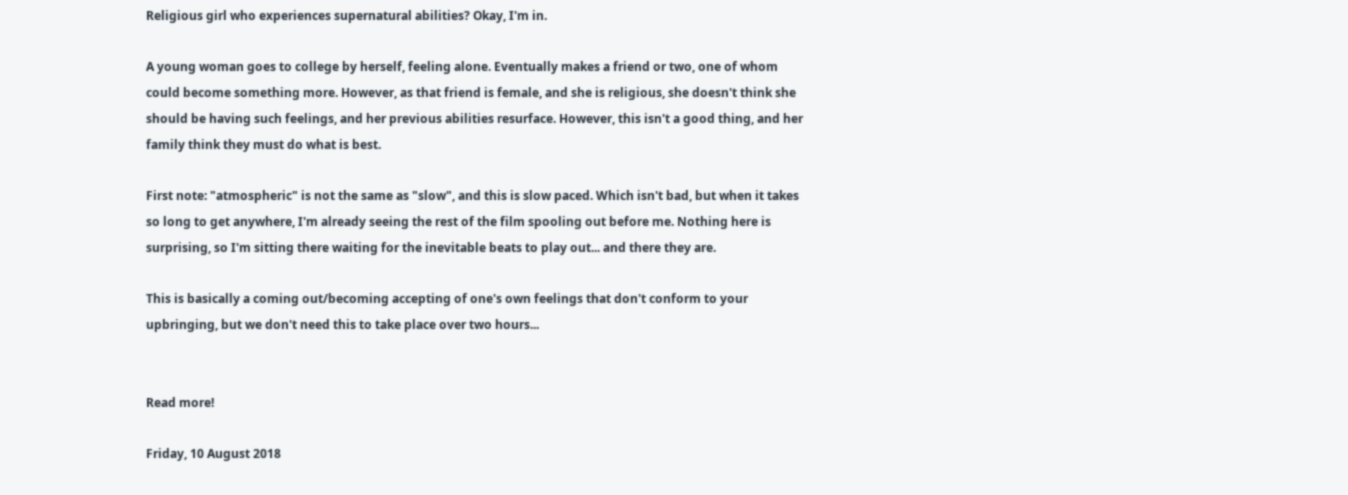Religious girl who experiences supernatural abilities? Okay, I'm in.

A young woman goes to college by herself, feeling alone. Eventually makes a friend or two, one of whom could become something more. However, as that friend is female, and she is religious, she doesn't think she should be having such feelings, and her previous abilities resurface. However, this isn't a good thing, and her family think they must do what is best.

First note: "atmospheric" is not the same as "slow", and this is slow paced. Which isn't bad, but when it takes so long to get anywhere, I'm already seeing the rest of the film spooling out before me. Nothing here is surprising, so I'm sitting there waiting for the inevitable beats to play out... and there they are.

This is basically a coming out/becoming accepting of one's own feelings that don't conform to your upbringing, but we don't need this to take place over two hours...


Read more!

Friday, 10 August 2018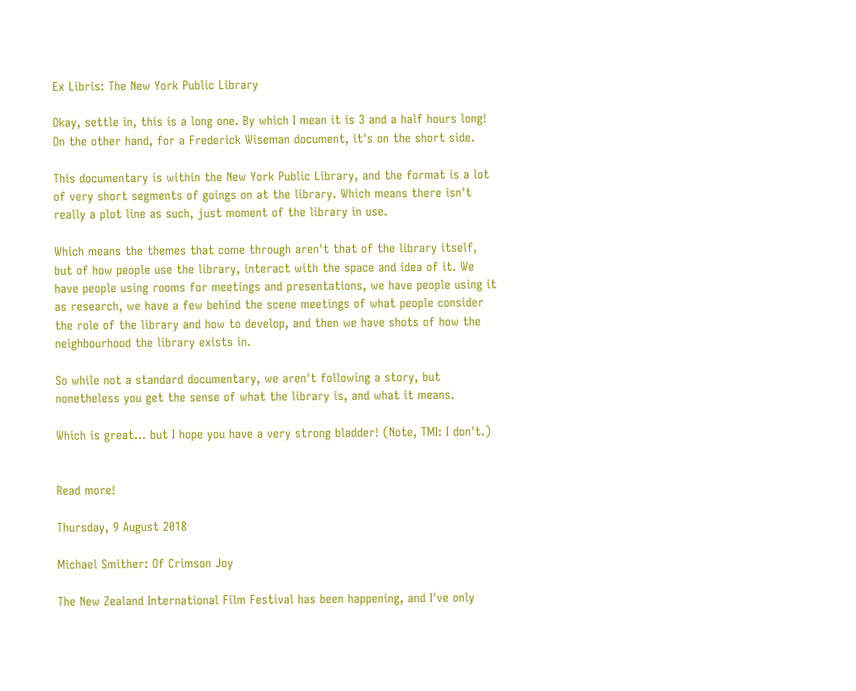Ex Libris: The New York Public Library

Okay, settle in, this is a long one. By which I mean it is 3 and a half hours long! On the other hand, for a Frederick Wiseman document, it's on the short side.

This documentary is within the New York Public Library, and the format is a lot of very short segments of goings on at the library. Which means there isn't really a plot line as such, just moment of the library in use.

Which means the themes that come through aren't that of the library itself, but of how people use the library, interact with the space and idea of it. We have people using rooms for meetings and presentations, we have people using it as research, we have a few behind the scene meetings of what people consider the role of the library and how to develop, and then we have shots of how the neighbourhood the library exists in.

So while not a standard documentary, we aren't following a story, but nonetheless you get the sense of what the library is, and what it means.

Which is great... but I hope you have a very strong bladder! (Note, TMI: I don't.)


Read more!

Thursday, 9 August 2018

Michael Smither: Of Crimson Joy

The New Zealand International Film Festival has been happening, and I've only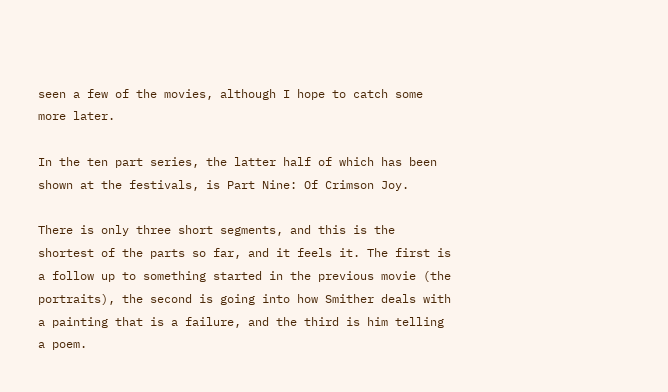seen a few of the movies, although I hope to catch some more later.

In the ten part series, the latter half of which has been shown at the festivals, is Part Nine: Of Crimson Joy.

There is only three short segments, and this is the shortest of the parts so far, and it feels it. The first is a follow up to something started in the previous movie (the portraits), the second is going into how Smither deals with a painting that is a failure, and the third is him telling a poem.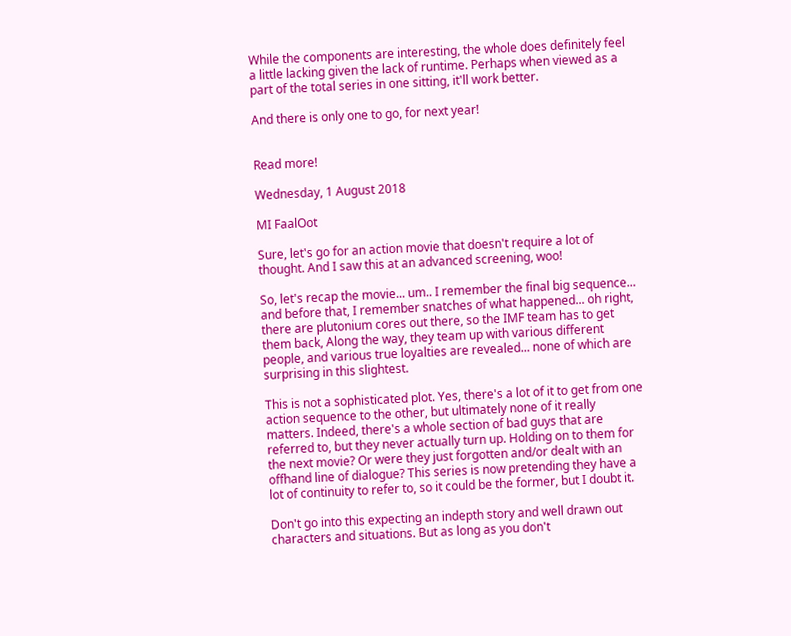While the components are interesting, the whole does definitely feel a little lacking given the lack of runtime. Perhaps when viewed as a part of the total series in one sitting, it'll work better.

And there is only one to go, for next year!


Read more!

Wednesday, 1 August 2018

MI FaalOot

Sure, let's go for an action movie that doesn't require a lot of thought. And I saw this at an advanced screening, woo!

So, let's recap the movie... um.. I remember the final big sequence... and before that, I remember snatches of what happened... oh right, there are plutonium cores out there, so the IMF team has to get them back, Along the way, they team up with various different people, and various true loyalties are revealed... none of which are surprising in this slightest.

This is not a sophisticated plot. Yes, there's a lot of it to get from one action sequence to the other, but ultimately none of it really matters. Indeed, there's a whole section of bad guys that are referred to, but they never actually turn up. Holding on to them for the next movie? Or were they just forgotten and/or dealt with an offhand line of dialogue? This series is now pretending they have a lot of continuity to refer to, so it could be the former, but I doubt it.

Don't go into this expecting an indepth story and well drawn out characters and situations. But as long as you don't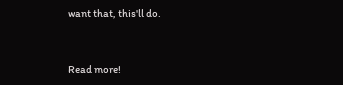want that, this'll do.


Read more!